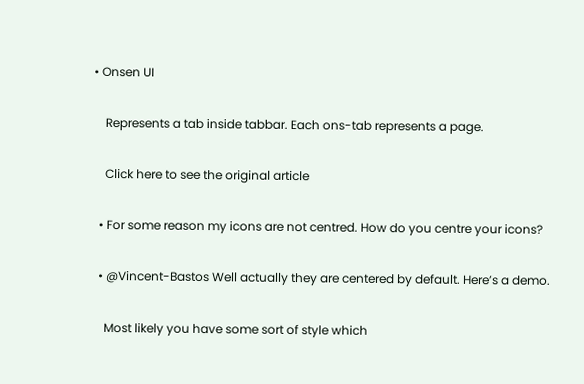• Onsen UI

    Represents a tab inside tabbar. Each ons-tab represents a page.

    Click here to see the original article

  • For some reason my icons are not centred. How do you centre your icons?

  • @Vincent-Bastos Well actually they are centered by default. Here’s a demo.

    Most likely you have some sort of style which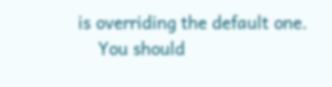is overriding the default one.
    You should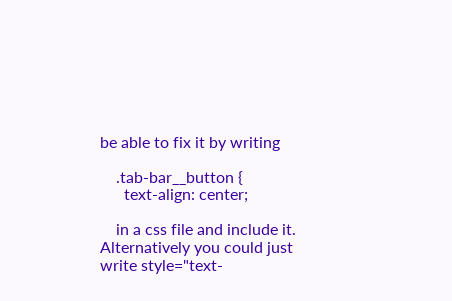be able to fix it by writing

    .tab-bar__button {
      text-align: center;

    in a css file and include it. Alternatively you could just write style="text-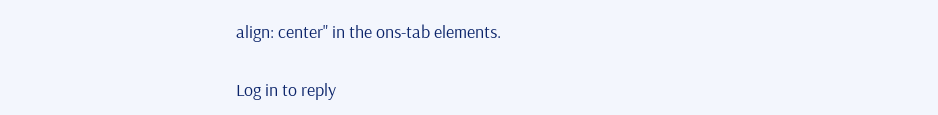align: center" in the ons-tab elements.

Log in to reply